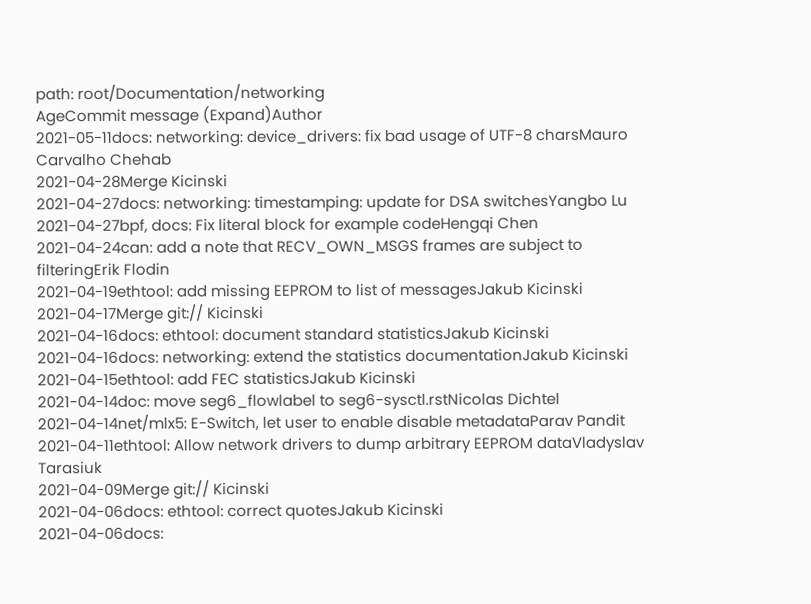path: root/Documentation/networking
AgeCommit message (Expand)Author
2021-05-11docs: networking: device_drivers: fix bad usage of UTF-8 charsMauro Carvalho Chehab
2021-04-28Merge Kicinski
2021-04-27docs: networking: timestamping: update for DSA switchesYangbo Lu
2021-04-27bpf, docs: Fix literal block for example codeHengqi Chen
2021-04-24can: add a note that RECV_OWN_MSGS frames are subject to filteringErik Flodin
2021-04-19ethtool: add missing EEPROM to list of messagesJakub Kicinski
2021-04-17Merge git:// Kicinski
2021-04-16docs: ethtool: document standard statisticsJakub Kicinski
2021-04-16docs: networking: extend the statistics documentationJakub Kicinski
2021-04-15ethtool: add FEC statisticsJakub Kicinski
2021-04-14doc: move seg6_flowlabel to seg6-sysctl.rstNicolas Dichtel
2021-04-14net/mlx5: E-Switch, let user to enable disable metadataParav Pandit
2021-04-11ethtool: Allow network drivers to dump arbitrary EEPROM dataVladyslav Tarasiuk
2021-04-09Merge git:// Kicinski
2021-04-06docs: ethtool: correct quotesJakub Kicinski
2021-04-06docs: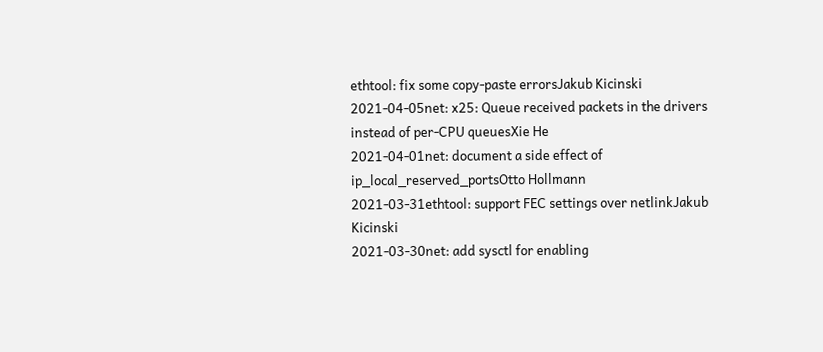ethtool: fix some copy-paste errorsJakub Kicinski
2021-04-05net: x25: Queue received packets in the drivers instead of per-CPU queuesXie He
2021-04-01net: document a side effect of ip_local_reserved_portsOtto Hollmann
2021-03-31ethtool: support FEC settings over netlinkJakub Kicinski
2021-03-30net: add sysctl for enabling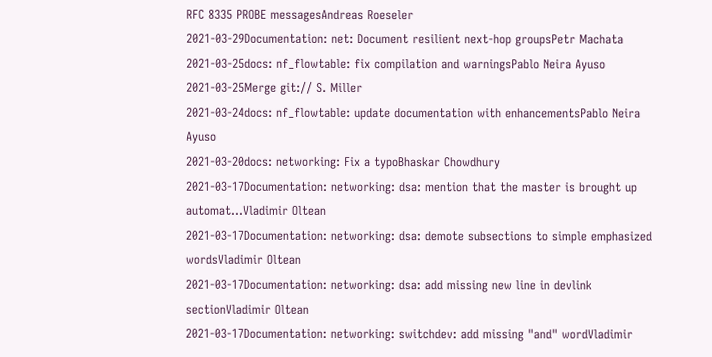RFC 8335 PROBE messagesAndreas Roeseler
2021-03-29Documentation: net: Document resilient next-hop groupsPetr Machata
2021-03-25docs: nf_flowtable: fix compilation and warningsPablo Neira Ayuso
2021-03-25Merge git:// S. Miller
2021-03-24docs: nf_flowtable: update documentation with enhancementsPablo Neira Ayuso
2021-03-20docs: networking: Fix a typoBhaskar Chowdhury
2021-03-17Documentation: networking: dsa: mention that the master is brought up automat...Vladimir Oltean
2021-03-17Documentation: networking: dsa: demote subsections to simple emphasized wordsVladimir Oltean
2021-03-17Documentation: networking: dsa: add missing new line in devlink sectionVladimir Oltean
2021-03-17Documentation: networking: switchdev: add missing "and" wordVladimir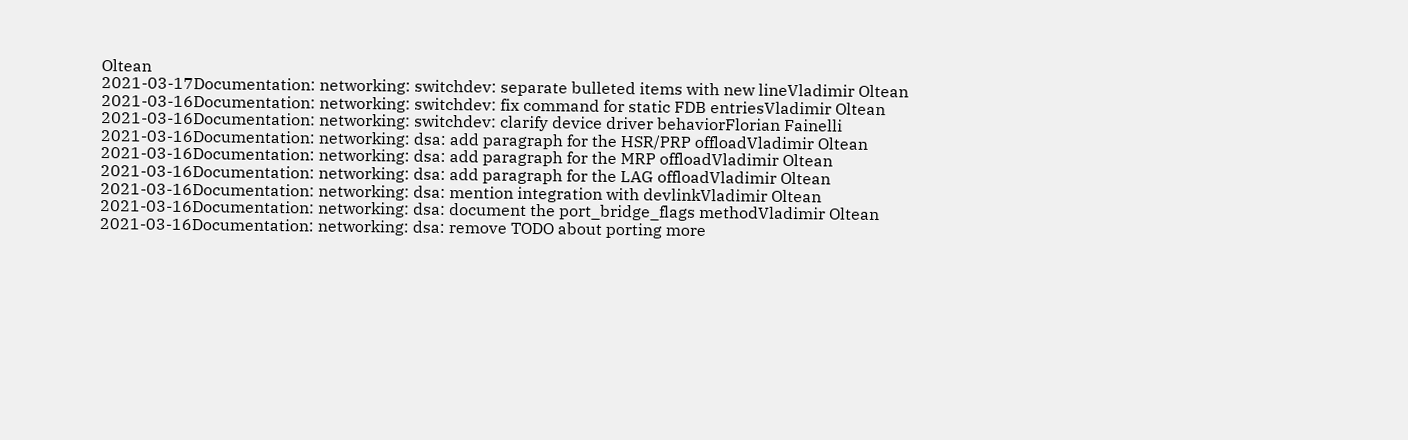Oltean
2021-03-17Documentation: networking: switchdev: separate bulleted items with new lineVladimir Oltean
2021-03-16Documentation: networking: switchdev: fix command for static FDB entriesVladimir Oltean
2021-03-16Documentation: networking: switchdev: clarify device driver behaviorFlorian Fainelli
2021-03-16Documentation: networking: dsa: add paragraph for the HSR/PRP offloadVladimir Oltean
2021-03-16Documentation: networking: dsa: add paragraph for the MRP offloadVladimir Oltean
2021-03-16Documentation: networking: dsa: add paragraph for the LAG offloadVladimir Oltean
2021-03-16Documentation: networking: dsa: mention integration with devlinkVladimir Oltean
2021-03-16Documentation: networking: dsa: document the port_bridge_flags methodVladimir Oltean
2021-03-16Documentation: networking: dsa: remove TODO about porting more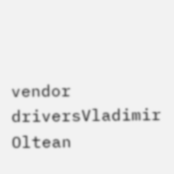vendor driversVladimir Oltean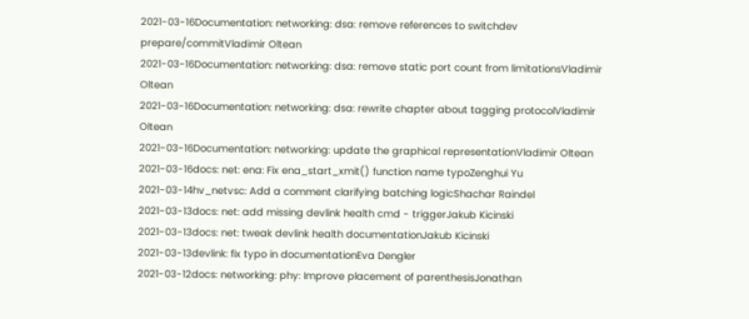2021-03-16Documentation: networking: dsa: remove references to switchdev prepare/commitVladimir Oltean
2021-03-16Documentation: networking: dsa: remove static port count from limitationsVladimir Oltean
2021-03-16Documentation: networking: dsa: rewrite chapter about tagging protocolVladimir Oltean
2021-03-16Documentation: networking: update the graphical representationVladimir Oltean
2021-03-16docs: net: ena: Fix ena_start_xmit() function name typoZenghui Yu
2021-03-14hv_netvsc: Add a comment clarifying batching logicShachar Raindel
2021-03-13docs: net: add missing devlink health cmd - triggerJakub Kicinski
2021-03-13docs: net: tweak devlink health documentationJakub Kicinski
2021-03-13devlink: fix typo in documentationEva Dengler
2021-03-12docs: networking: phy: Improve placement of parenthesisJonathan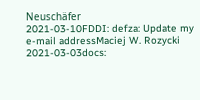Neuschäfer
2021-03-10FDDI: defza: Update my e-mail addressMaciej W. Rozycki
2021-03-03docs: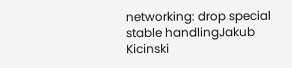networking: drop special stable handlingJakub Kicinski